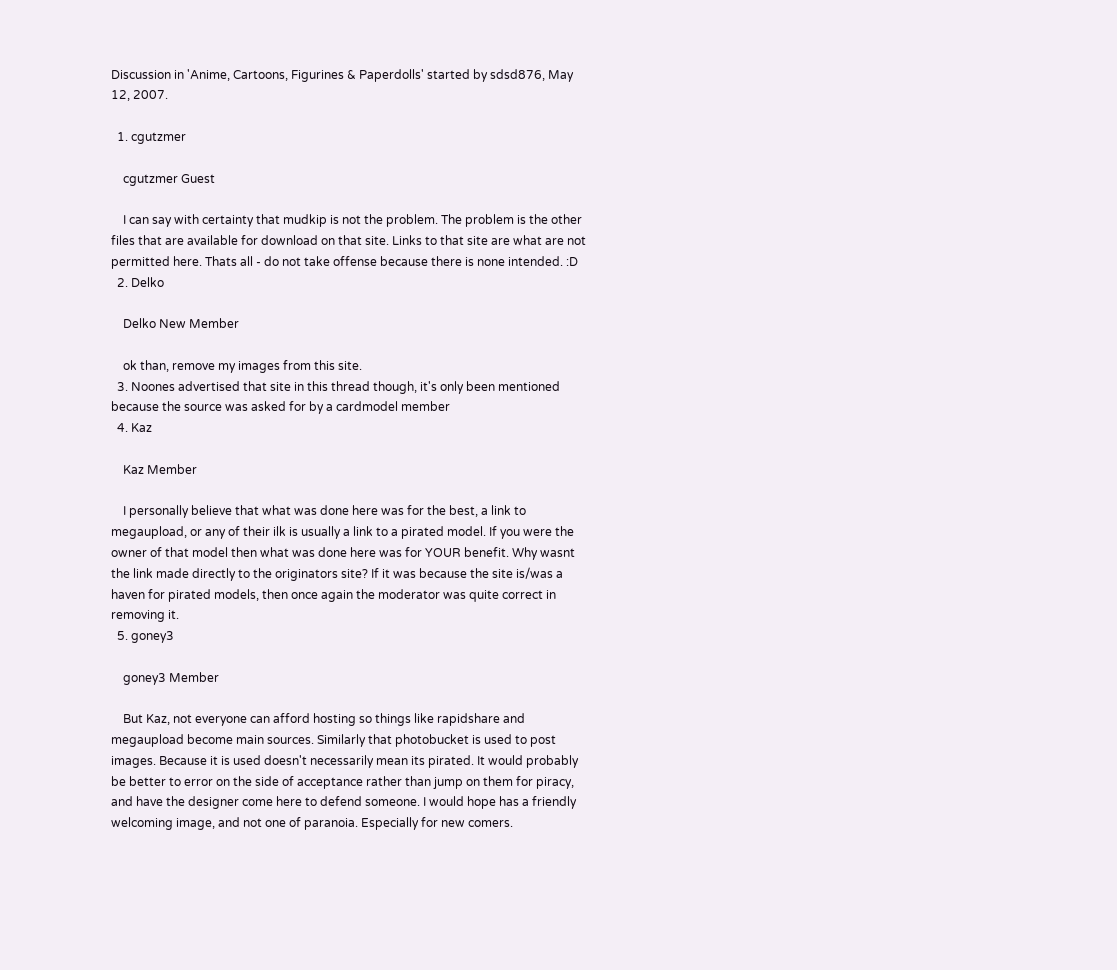Discussion in 'Anime, Cartoons, Figurines & Paperdolls' started by sdsd876, May 12, 2007.

  1. cgutzmer

    cgutzmer Guest

    I can say with certainty that mudkip is not the problem. The problem is the other files that are available for download on that site. Links to that site are what are not permitted here. Thats all - do not take offense because there is none intended. :D
  2. Delko

    Delko New Member

    ok than, remove my images from this site.
  3. Noones advertised that site in this thread though, it's only been mentioned because the source was asked for by a cardmodel member
  4. Kaz

    Kaz Member

    I personally believe that what was done here was for the best, a link to megaupload, or any of their ilk is usually a link to a pirated model. If you were the owner of that model then what was done here was for YOUR benefit. Why wasnt the link made directly to the originators site? If it was because the site is/was a haven for pirated models, then once again the moderator was quite correct in removing it.
  5. goney3

    goney3 Member

    But Kaz, not everyone can afford hosting so things like rapidshare and megaupload become main sources. Similarly that photobucket is used to post images. Because it is used doesn't necessarily mean its pirated. It would probably be better to error on the side of acceptance rather than jump on them for piracy, and have the designer come here to defend someone. I would hope has a friendly welcoming image, and not one of paranoia. Especially for new comers.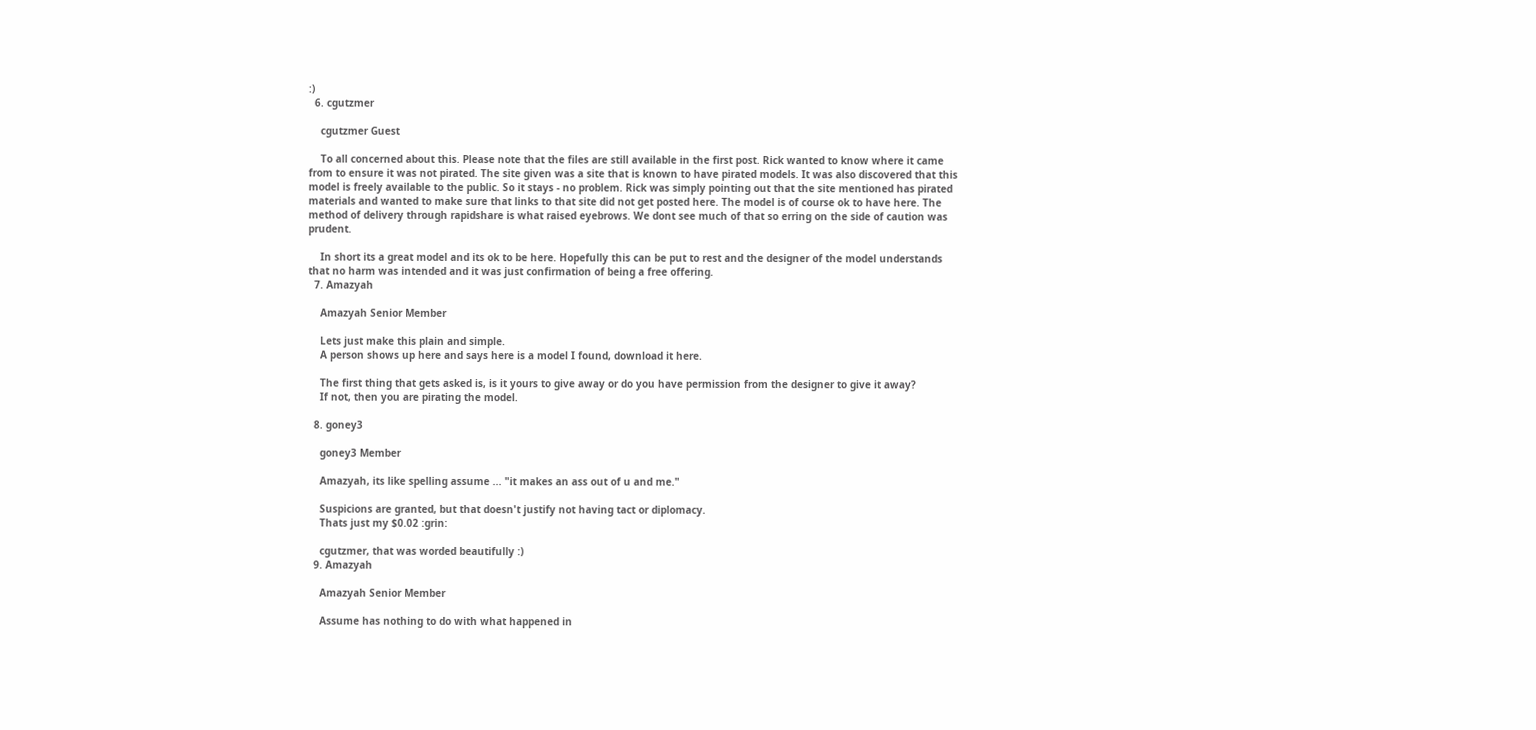:)
  6. cgutzmer

    cgutzmer Guest

    To all concerned about this. Please note that the files are still available in the first post. Rick wanted to know where it came from to ensure it was not pirated. The site given was a site that is known to have pirated models. It was also discovered that this model is freely available to the public. So it stays - no problem. Rick was simply pointing out that the site mentioned has pirated materials and wanted to make sure that links to that site did not get posted here. The model is of course ok to have here. The method of delivery through rapidshare is what raised eyebrows. We dont see much of that so erring on the side of caution was prudent.

    In short its a great model and its ok to be here. Hopefully this can be put to rest and the designer of the model understands that no harm was intended and it was just confirmation of being a free offering.
  7. Amazyah

    Amazyah Senior Member

    Lets just make this plain and simple.
    A person shows up here and says here is a model I found, download it here.

    The first thing that gets asked is, is it yours to give away or do you have permission from the designer to give it away?
    If not, then you are pirating the model.

  8. goney3

    goney3 Member

    Amazyah, its like spelling assume ... "it makes an ass out of u and me."

    Suspicions are granted, but that doesn't justify not having tact or diplomacy.
    Thats just my $0.02 :grin:

    cgutzmer, that was worded beautifully :)
  9. Amazyah

    Amazyah Senior Member

    Assume has nothing to do with what happened in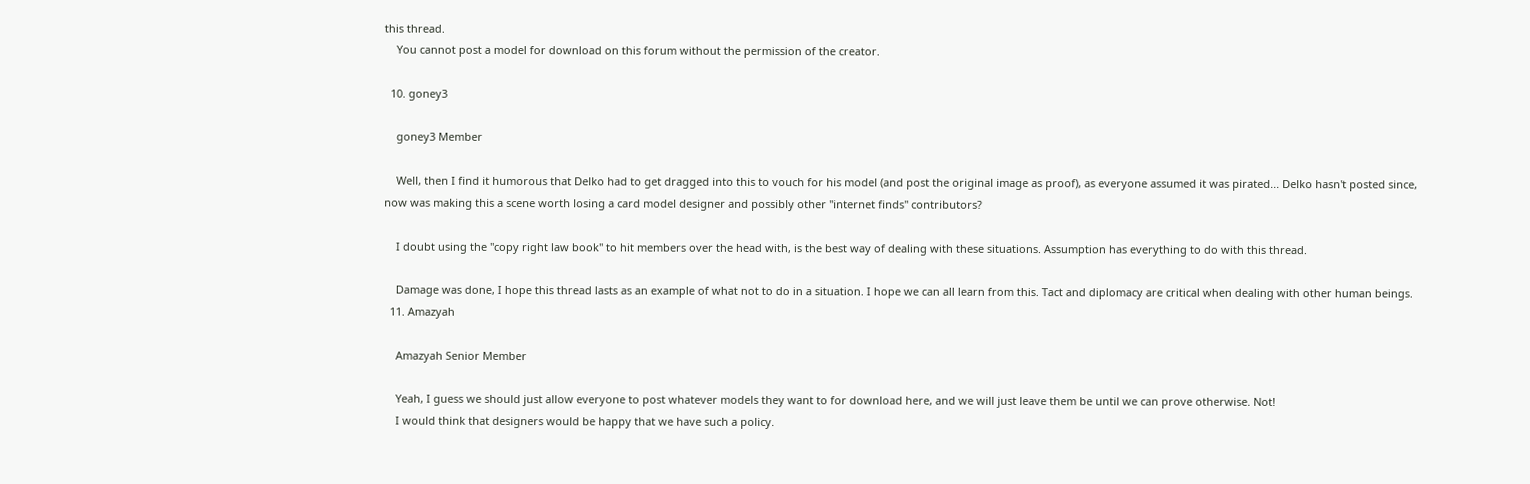this thread.
    You cannot post a model for download on this forum without the permission of the creator.

  10. goney3

    goney3 Member

    Well, then I find it humorous that Delko had to get dragged into this to vouch for his model (and post the original image as proof), as everyone assumed it was pirated... Delko hasn't posted since, now was making this a scene worth losing a card model designer and possibly other "internet finds" contributors?

    I doubt using the "copy right law book" to hit members over the head with, is the best way of dealing with these situations. Assumption has everything to do with this thread.

    Damage was done, I hope this thread lasts as an example of what not to do in a situation. I hope we can all learn from this. Tact and diplomacy are critical when dealing with other human beings.
  11. Amazyah

    Amazyah Senior Member

    Yeah, I guess we should just allow everyone to post whatever models they want to for download here, and we will just leave them be until we can prove otherwise. Not!
    I would think that designers would be happy that we have such a policy.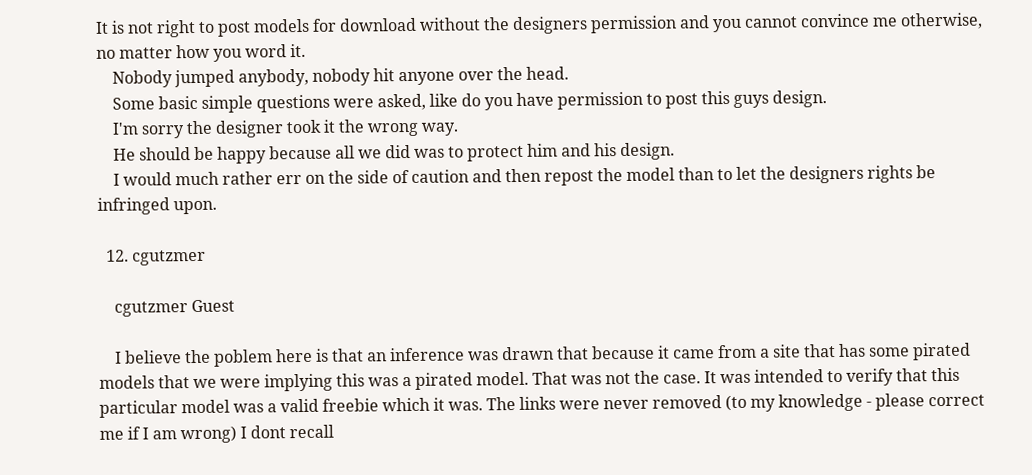It is not right to post models for download without the designers permission and you cannot convince me otherwise, no matter how you word it.
    Nobody jumped anybody, nobody hit anyone over the head.
    Some basic simple questions were asked, like do you have permission to post this guys design.
    I'm sorry the designer took it the wrong way.
    He should be happy because all we did was to protect him and his design.
    I would much rather err on the side of caution and then repost the model than to let the designers rights be infringed upon.

  12. cgutzmer

    cgutzmer Guest

    I believe the poblem here is that an inference was drawn that because it came from a site that has some pirated models that we were implying this was a pirated model. That was not the case. It was intended to verify that this particular model was a valid freebie which it was. The links were never removed (to my knowledge - please correct me if I am wrong) I dont recall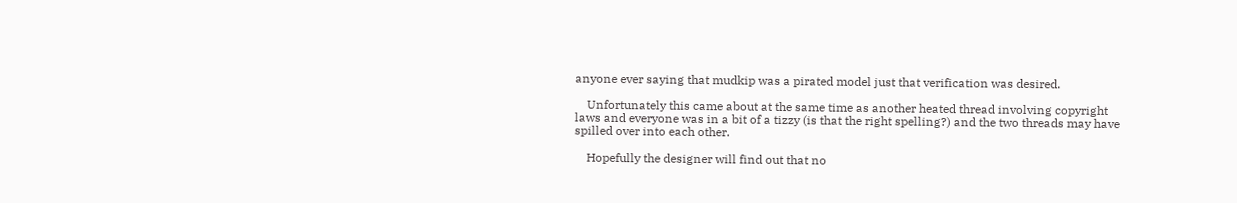anyone ever saying that mudkip was a pirated model just that verification was desired.

    Unfortunately this came about at the same time as another heated thread involving copyright laws and everyone was in a bit of a tizzy (is that the right spelling?) and the two threads may have spilled over into each other.

    Hopefully the designer will find out that no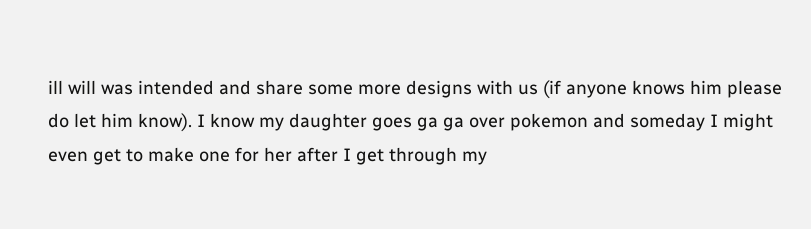ill will was intended and share some more designs with us (if anyone knows him please do let him know). I know my daughter goes ga ga over pokemon and someday I might even get to make one for her after I get through my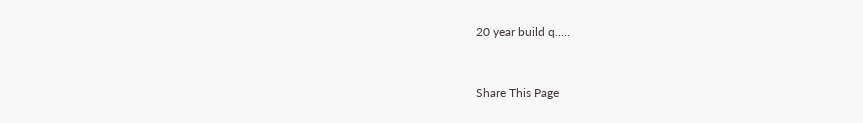20 year build q.....


Share This Page